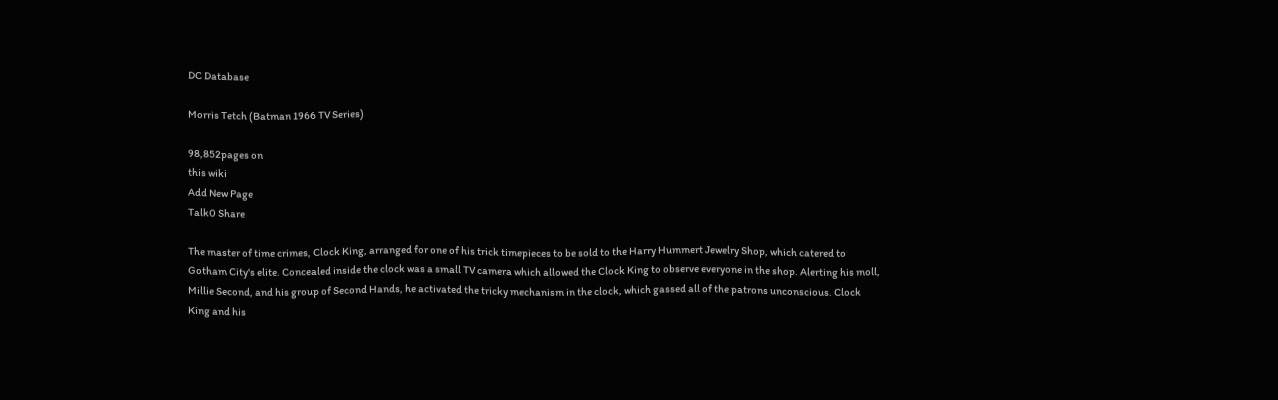DC Database

Morris Tetch (Batman 1966 TV Series)

98,852pages on
this wiki
Add New Page
Talk0 Share

The master of time crimes, Clock King, arranged for one of his trick timepieces to be sold to the Harry Hummert Jewelry Shop, which catered to Gotham City's elite. Concealed inside the clock was a small TV camera which allowed the Clock King to observe everyone in the shop. Alerting his moll, Millie Second, and his group of Second Hands, he activated the tricky mechanism in the clock, which gassed all of the patrons unconscious. Clock King and his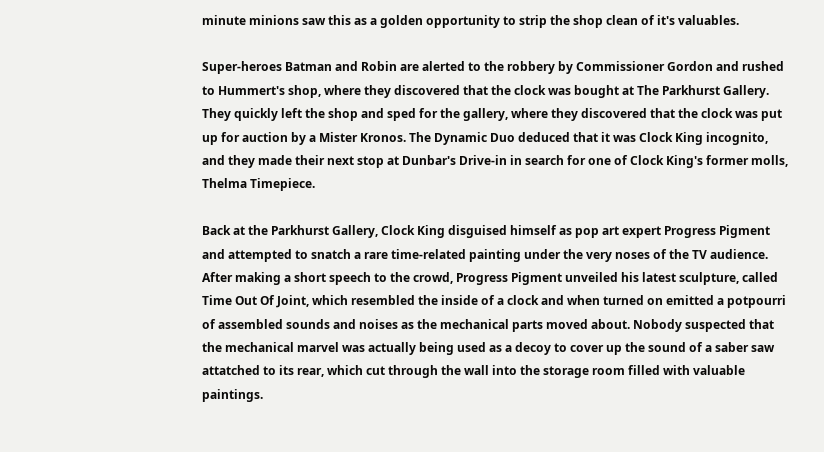minute minions saw this as a golden opportunity to strip the shop clean of it's valuables.

Super-heroes Batman and Robin are alerted to the robbery by Commissioner Gordon and rushed to Hummert's shop, where they discovered that the clock was bought at The Parkhurst Gallery. They quickly left the shop and sped for the gallery, where they discovered that the clock was put up for auction by a Mister Kronos. The Dynamic Duo deduced that it was Clock King incognito, and they made their next stop at Dunbar's Drive-in in search for one of Clock King's former molls, Thelma Timepiece.

Back at the Parkhurst Gallery, Clock King disguised himself as pop art expert Progress Pigment and attempted to snatch a rare time-related painting under the very noses of the TV audience. After making a short speech to the crowd, Progress Pigment unveiled his latest sculpture, called Time Out Of Joint, which resembled the inside of a clock and when turned on emitted a potpourri of assembled sounds and noises as the mechanical parts moved about. Nobody suspected that the mechanical marvel was actually being used as a decoy to cover up the sound of a saber saw attatched to its rear, which cut through the wall into the storage room filled with valuable paintings.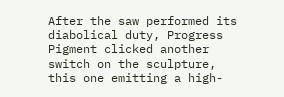After the saw performed its diabolical duty, Progress Pigment clicked another switch on the sculpture, this one emitting a high-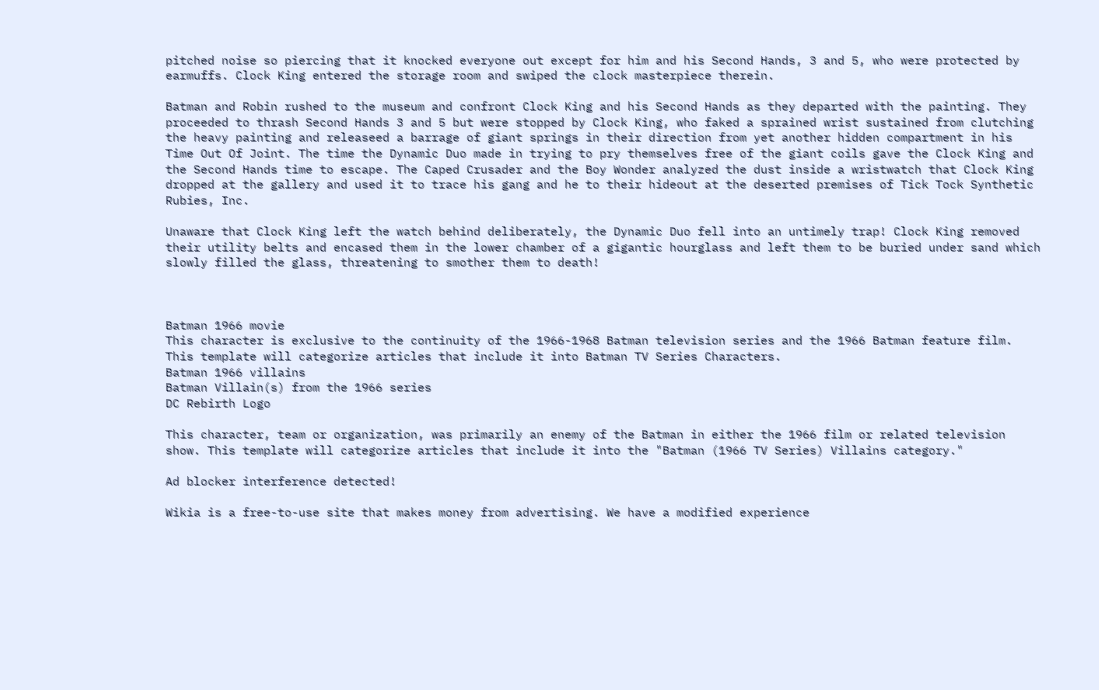pitched noise so piercing that it knocked everyone out except for him and his Second Hands, 3 and 5, who were protected by earmuffs. Clock King entered the storage room and swiped the clock masterpiece therein.

Batman and Robin rushed to the museum and confront Clock King and his Second Hands as they departed with the painting. They proceeded to thrash Second Hands 3 and 5 but were stopped by Clock King, who faked a sprained wrist sustained from clutching the heavy painting and releaseed a barrage of giant springs in their direction from yet another hidden compartment in his Time Out Of Joint. The time the Dynamic Duo made in trying to pry themselves free of the giant coils gave the Clock King and the Second Hands time to escape. The Caped Crusader and the Boy Wonder analyzed the dust inside a wristwatch that Clock King dropped at the gallery and used it to trace his gang and he to their hideout at the deserted premises of Tick Tock Synthetic Rubies, Inc.

Unaware that Clock King left the watch behind deliberately, the Dynamic Duo fell into an untimely trap! Clock King removed their utility belts and encased them in the lower chamber of a gigantic hourglass and left them to be buried under sand which slowly filled the glass, threatening to smother them to death!



Batman 1966 movie
This character is exclusive to the continuity of the 1966-1968 Batman television series and the 1966 Batman feature film. This template will categorize articles that include it into Batman TV Series Characters.
Batman 1966 villains
Batman Villain(s) from the 1966 series
DC Rebirth Logo

This character, team or organization, was primarily an enemy of the Batman in either the 1966 film or related television show. This template will categorize articles that include it into the "Batman (1966 TV Series) Villains category."

Ad blocker interference detected!

Wikia is a free-to-use site that makes money from advertising. We have a modified experience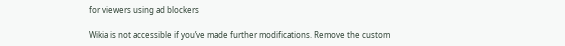for viewers using ad blockers

Wikia is not accessible if you’ve made further modifications. Remove the custom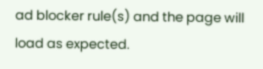ad blocker rule(s) and the page will load as expected.